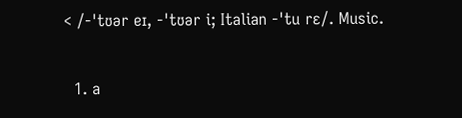< /-ˈtʊər eɪ, -ˈtʊər i; Italian -ˈtu rɛ/. Music.

  1. a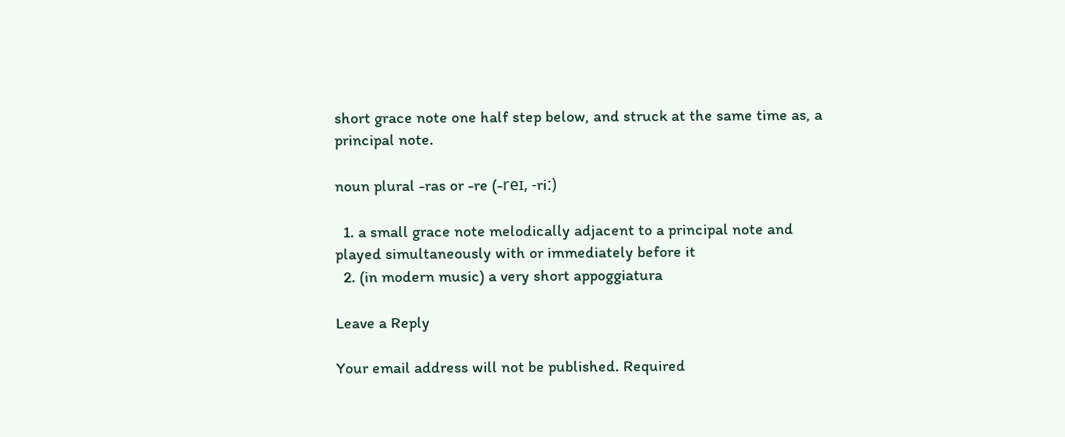short grace note one half step below, and struck at the same time as, a principal note.

noun plural -ras or -re (-reɪ, -riː)

  1. a small grace note melodically adjacent to a principal note and played simultaneously with or immediately before it
  2. (in modern music) a very short appoggiatura

Leave a Reply

Your email address will not be published. Required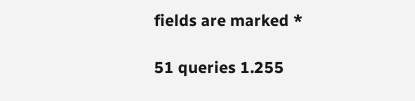fields are marked *

51 queries 1.255